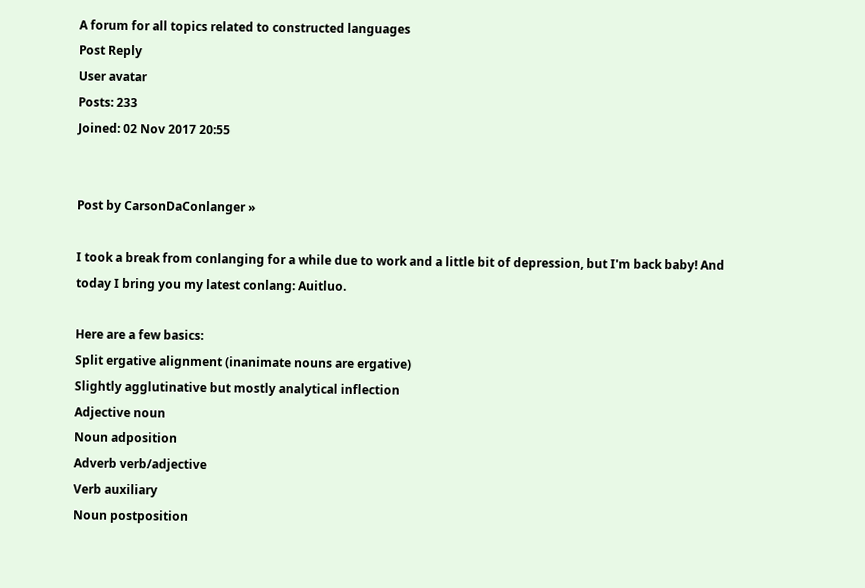A forum for all topics related to constructed languages
Post Reply
User avatar
Posts: 233
Joined: 02 Nov 2017 20:55


Post by CarsonDaConlanger »

I took a break from conlanging for a while due to work and a little bit of depression, but I'm back baby! And today I bring you my latest conlang: Auitluo.

Here are a few basics:
Split ergative alignment (inanimate nouns are ergative)
Slightly agglutinative but mostly analytical inflection
Adjective noun
Noun adposition
Adverb verb/adjective
Verb auxiliary
Noun postposition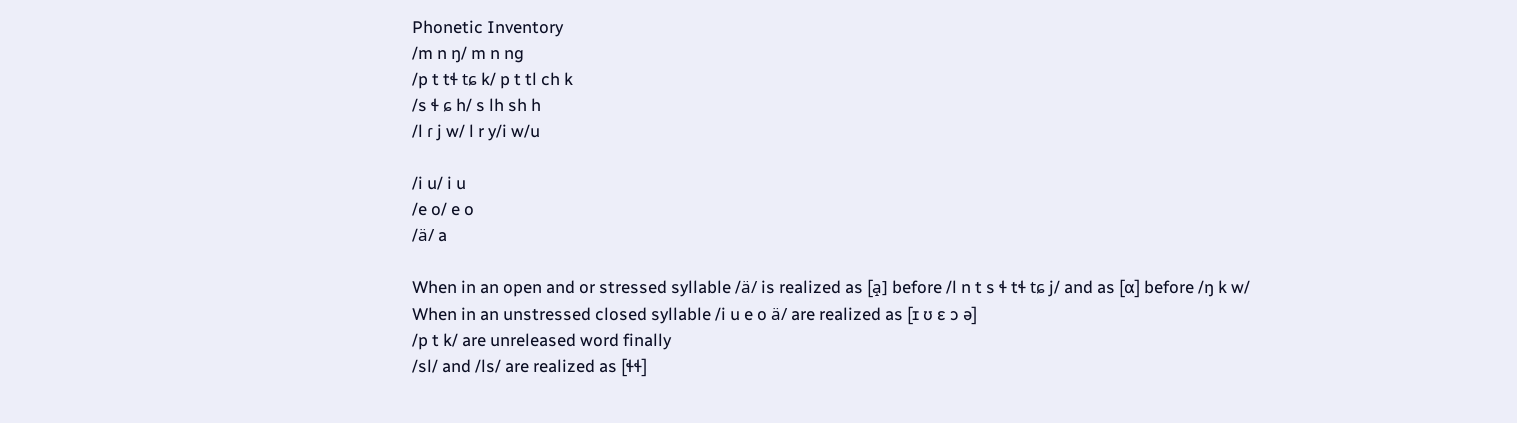Phonetic Inventory
/m n ŋ/ m n ng
/p t tɬ tɕ k/ p t tl ch k
/s ɬ ɕ h/ s lh sh h
/l ɾ j w/ l r y/i w/u

/i u/ i u
/e o/ e o
/ä/ a

When in an open and or stressed syllable /ä/ is realized as [a̝] before /l n t s ɬ tɬ tɕ j/ and as [ɑ] before /ŋ k w/
When in an unstressed closed syllable /i u e o ä/ are realized as [ɪ ʊ ɛ ɔ ə]
/p t k/ are unreleased word finally
/sl/ and /ls/ are realized as [ɬɬ]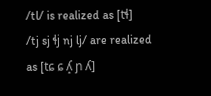/tl/ is realized as [tɬ]
/tj sj ɬj nj lj/ are realized as [tɕ ɕ ʎ̝ ɲ ʎ]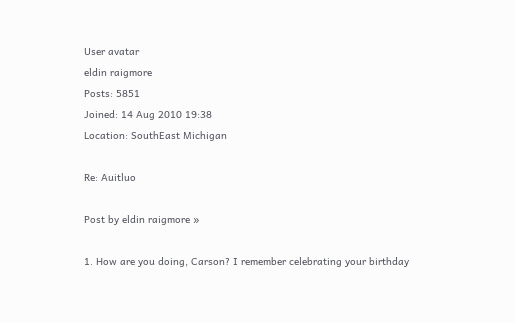User avatar
eldin raigmore
Posts: 5851
Joined: 14 Aug 2010 19:38
Location: SouthEast Michigan

Re: Auitluo

Post by eldin raigmore »

1. How are you doing, Carson? I remember celebrating your birthday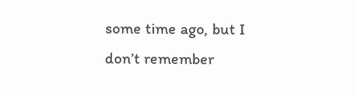some time ago, but I don’t remember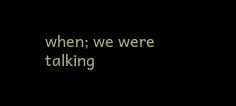when; we were talking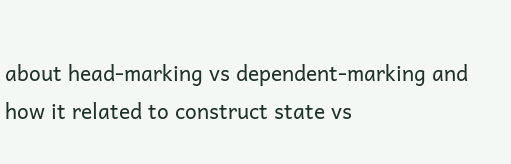about head-marking vs dependent-marking and how it related to construct state vs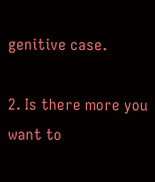genitive case.

2. Is there more you want to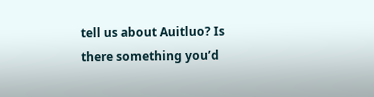tell us about Auitluo? Is there something you’d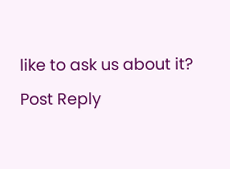like to ask us about it?
Post Reply